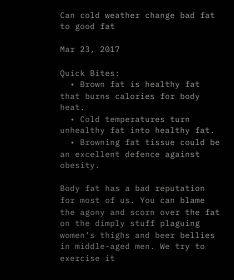Can cold weather change bad fat to good fat

Mar 23, 2017

Quick Bites:
  • Brown fat is healthy fat that burns calories for body heat.
  • Cold temperatures turn unhealthy fat into healthy fat.
  • Browning fat tissue could be an excellent defence against obesity.

Body fat has a bad reputation for most of us. You can blame the agony and scorn over the fat on the dimply stuff plaguing women’s thighs and beer bellies in middle-aged men. We try to exercise it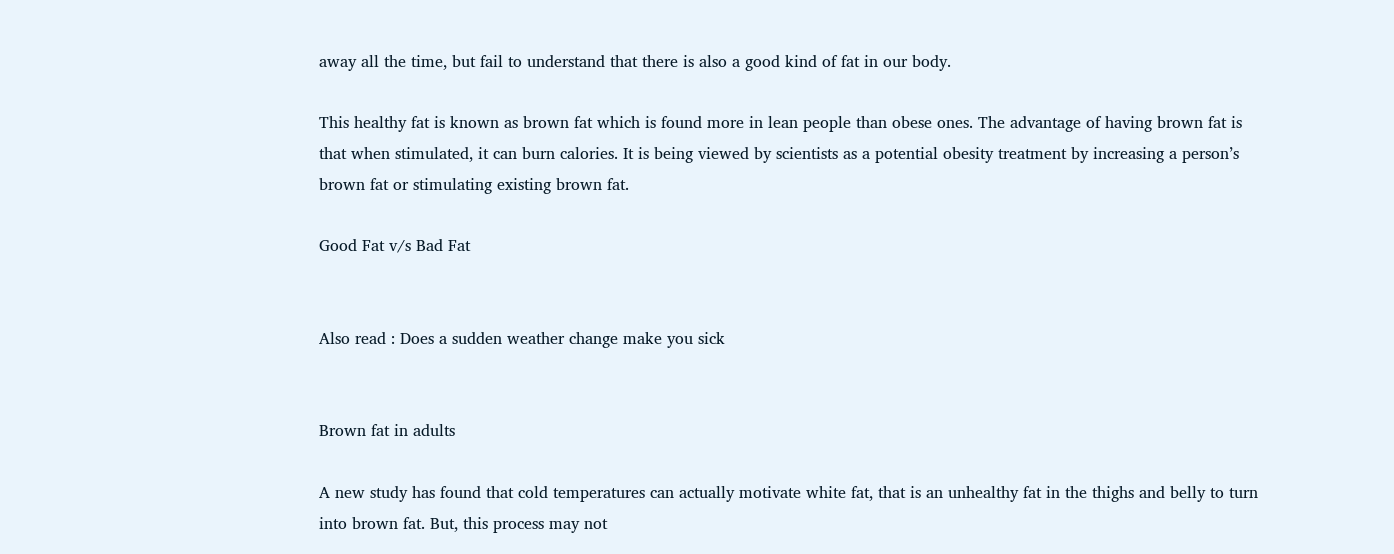away all the time, but fail to understand that there is also a good kind of fat in our body.

This healthy fat is known as brown fat which is found more in lean people than obese ones. The advantage of having brown fat is that when stimulated, it can burn calories. It is being viewed by scientists as a potential obesity treatment by increasing a person’s brown fat or stimulating existing brown fat.

Good Fat v/s Bad Fat


Also read : Does a sudden weather change make you sick


Brown fat in adults

A new study has found that cold temperatures can actually motivate white fat, that is an unhealthy fat in the thighs and belly to turn into brown fat. But, this process may not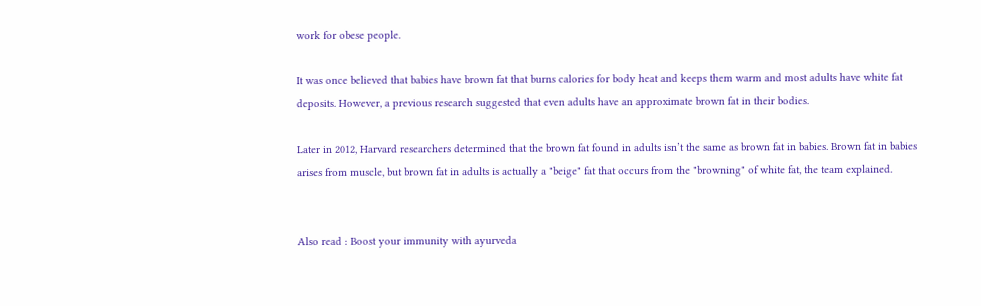work for obese people.

It was once believed that babies have brown fat that burns calories for body heat and keeps them warm and most adults have white fat deposits. However, a previous research suggested that even adults have an approximate brown fat in their bodies.

Later in 2012, Harvard researchers determined that the brown fat found in adults isn’t the same as brown fat in babies. Brown fat in babies arises from muscle, but brown fat in adults is actually a "beige" fat that occurs from the "browning" of white fat, the team explained.


Also read : Boost your immunity with ayurveda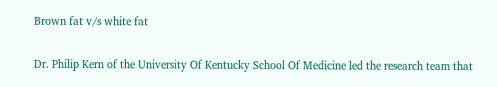Brown fat v/s white fat

Dr. Philip Kern of the University Of Kentucky School Of Medicine led the research team that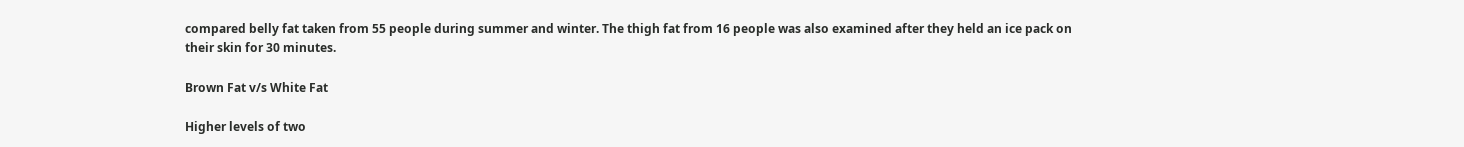compared belly fat taken from 55 people during summer and winter. The thigh fat from 16 people was also examined after they held an ice pack on their skin for 30 minutes.

Brown Fat v/s White Fat

Higher levels of two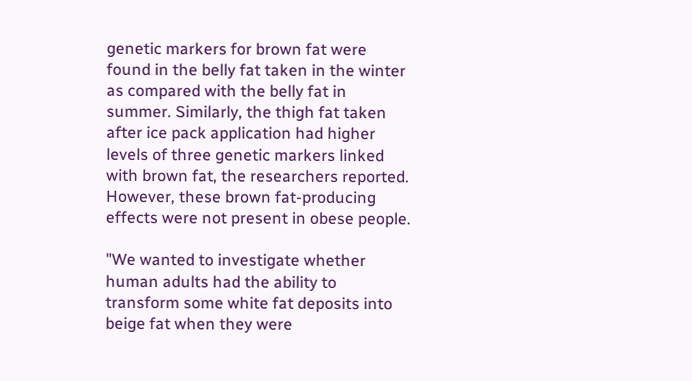genetic markers for brown fat were found in the belly fat taken in the winter as compared with the belly fat in summer. Similarly, the thigh fat taken after ice pack application had higher levels of three genetic markers linked with brown fat, the researchers reported. However, these brown fat-producing effects were not present in obese people.

"We wanted to investigate whether human adults had the ability to transform some white fat deposits into beige fat when they were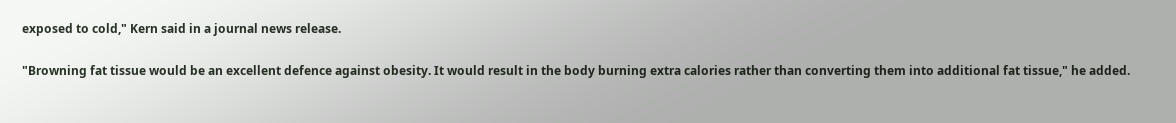exposed to cold," Kern said in a journal news release.

"Browning fat tissue would be an excellent defence against obesity. It would result in the body burning extra calories rather than converting them into additional fat tissue," he added.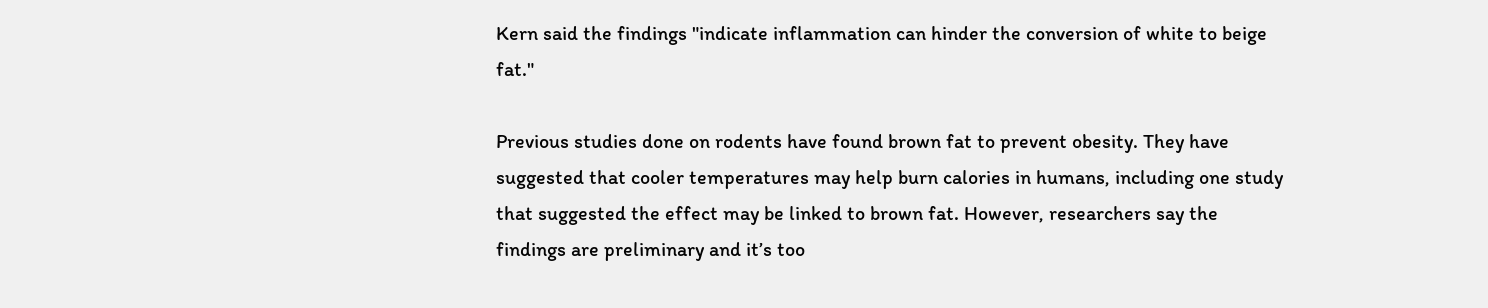Kern said the findings "indicate inflammation can hinder the conversion of white to beige fat."

Previous studies done on rodents have found brown fat to prevent obesity. They have suggested that cooler temperatures may help burn calories in humans, including one study that suggested the effect may be linked to brown fat. However, researchers say the findings are preliminary and it’s too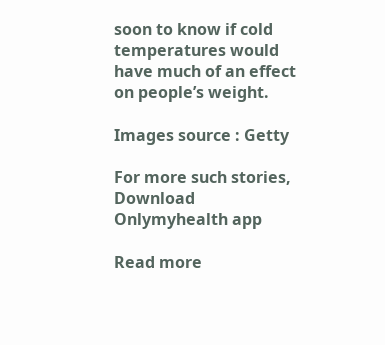soon to know if cold temperatures would have much of an effect on people’s weight.

Images source : Getty

For more such stories, Download Onlymyhealth app

Read more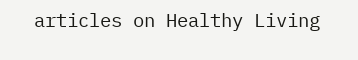articles on Healthy Living